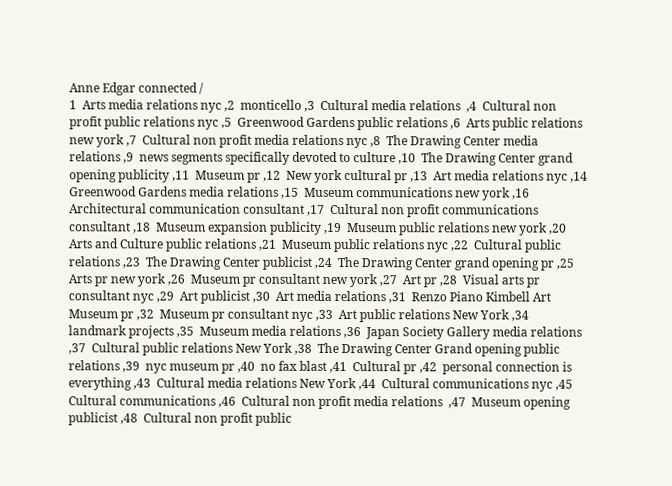Anne Edgar connected /
1  Arts media relations nyc ,2  monticello ,3  Cultural media relations  ,4  Cultural non profit public relations nyc ,5  Greenwood Gardens public relations ,6  Arts public relations new york ,7  Cultural non profit media relations nyc ,8  The Drawing Center media relations ,9  news segments specifically devoted to culture ,10  The Drawing Center grand opening publicity ,11  Museum pr ,12  New york cultural pr ,13  Art media relations nyc ,14  Greenwood Gardens media relations ,15  Museum communications new york ,16  Architectural communication consultant ,17  Cultural non profit communications consultant ,18  Museum expansion publicity ,19  Museum public relations new york ,20  Arts and Culture public relations ,21  Museum public relations nyc ,22  Cultural public relations ,23  The Drawing Center publicist ,24  The Drawing Center grand opening pr ,25  Arts pr new york ,26  Museum pr consultant new york ,27  Art pr ,28  Visual arts pr consultant nyc ,29  Art publicist ,30  Art media relations ,31  Renzo Piano Kimbell Art Museum pr ,32  Museum pr consultant nyc ,33  Art public relations New York ,34  landmark projects ,35  Museum media relations ,36  Japan Society Gallery media relations ,37  Cultural public relations New York ,38  The Drawing Center Grand opening public relations ,39  nyc museum pr ,40  no fax blast ,41  Cultural pr ,42  personal connection is everything ,43  Cultural media relations New York ,44  Cultural communications nyc ,45  Cultural communications ,46  Cultural non profit media relations  ,47  Museum opening publicist ,48  Cultural non profit public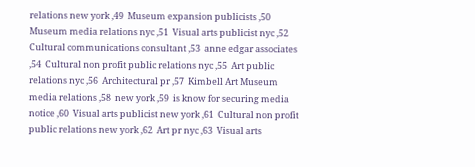relations new york ,49  Museum expansion publicists ,50  Museum media relations nyc ,51  Visual arts publicist nyc ,52  Cultural communications consultant ,53  anne edgar associates ,54  Cultural non profit public relations nyc ,55  Art public relations nyc ,56  Architectural pr ,57  Kimbell Art Museum media relations ,58  new york ,59  is know for securing media notice ,60  Visual arts publicist new york ,61  Cultural non profit public relations new york ,62  Art pr nyc ,63  Visual arts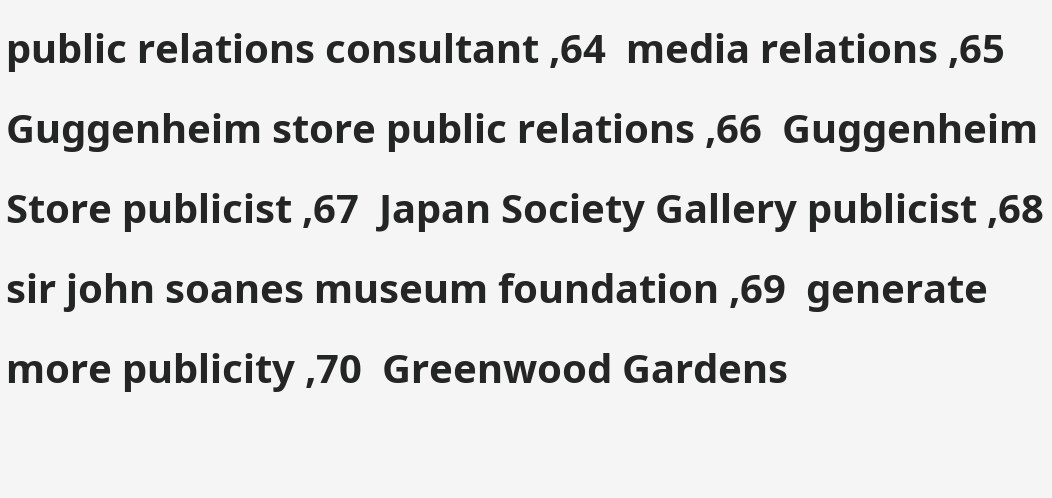public relations consultant ,64  media relations ,65  Guggenheim store public relations ,66  Guggenheim Store publicist ,67  Japan Society Gallery publicist ,68  sir john soanes museum foundation ,69  generate more publicity ,70  Greenwood Gardens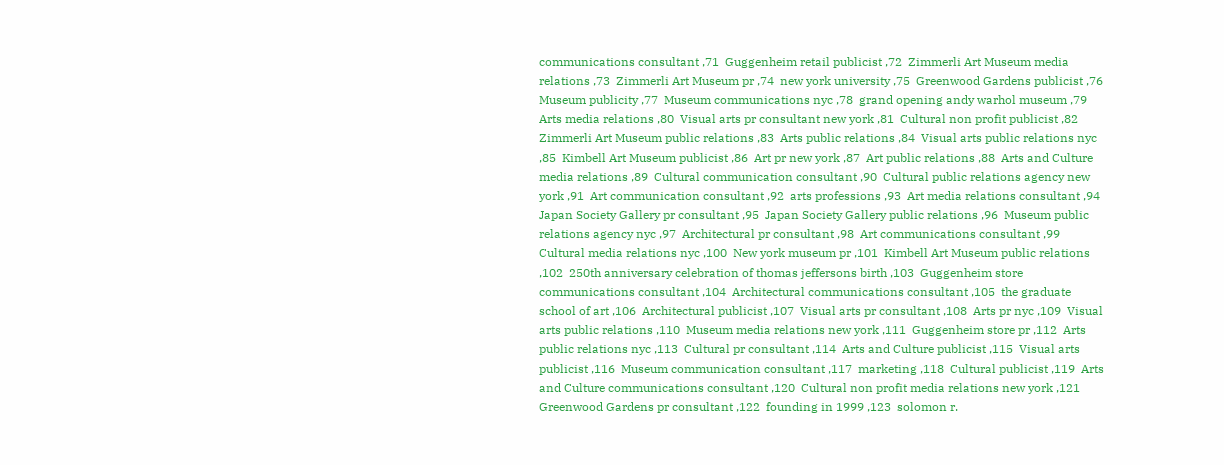communications consultant ,71  Guggenheim retail publicist ,72  Zimmerli Art Museum media relations ,73  Zimmerli Art Museum pr ,74  new york university ,75  Greenwood Gardens publicist ,76  Museum publicity ,77  Museum communications nyc ,78  grand opening andy warhol museum ,79  Arts media relations ,80  Visual arts pr consultant new york ,81  Cultural non profit publicist ,82  Zimmerli Art Museum public relations ,83  Arts public relations ,84  Visual arts public relations nyc ,85  Kimbell Art Museum publicist ,86  Art pr new york ,87  Art public relations ,88  Arts and Culture media relations ,89  Cultural communication consultant ,90  Cultural public relations agency new york ,91  Art communication consultant ,92  arts professions ,93  Art media relations consultant ,94  Japan Society Gallery pr consultant ,95  Japan Society Gallery public relations ,96  Museum public relations agency nyc ,97  Architectural pr consultant ,98  Art communications consultant ,99  Cultural media relations nyc ,100  New york museum pr ,101  Kimbell Art Museum public relations ,102  250th anniversary celebration of thomas jeffersons birth ,103  Guggenheim store communications consultant ,104  Architectural communications consultant ,105  the graduate school of art ,106  Architectural publicist ,107  Visual arts pr consultant ,108  Arts pr nyc ,109  Visual arts public relations ,110  Museum media relations new york ,111  Guggenheim store pr ,112  Arts public relations nyc ,113  Cultural pr consultant ,114  Arts and Culture publicist ,115  Visual arts publicist ,116  Museum communication consultant ,117  marketing ,118  Cultural publicist ,119  Arts and Culture communications consultant ,120  Cultural non profit media relations new york ,121  Greenwood Gardens pr consultant ,122  founding in 1999 ,123  solomon r.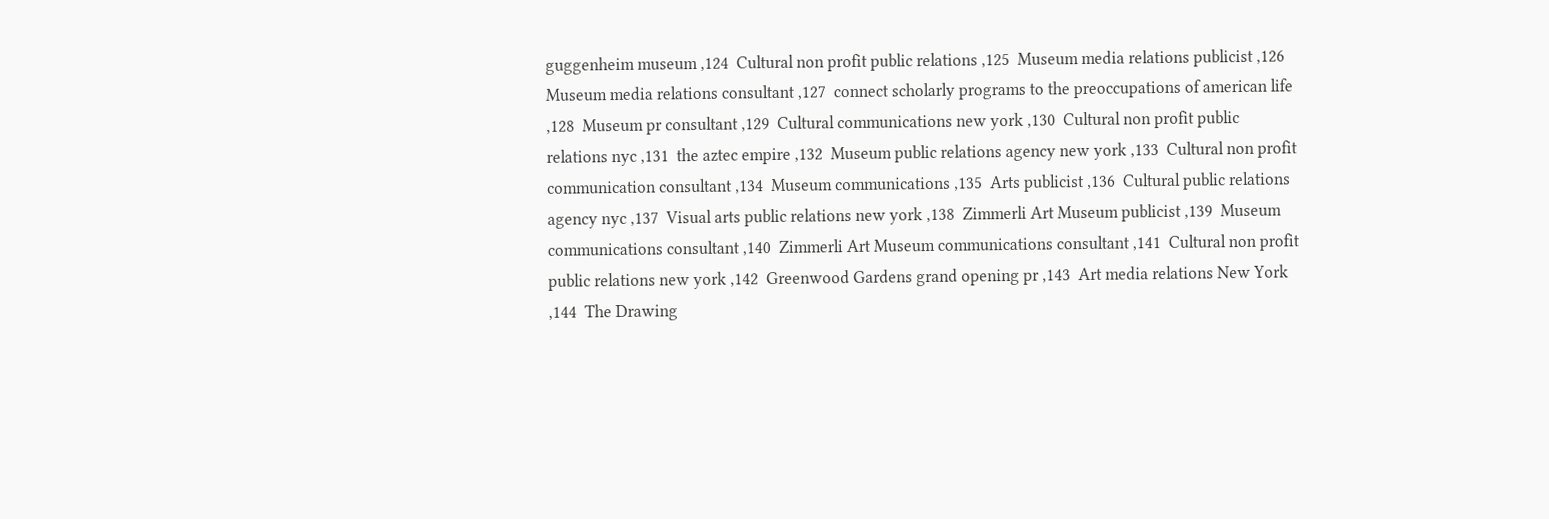guggenheim museum ,124  Cultural non profit public relations ,125  Museum media relations publicist ,126  Museum media relations consultant ,127  connect scholarly programs to the preoccupations of american life ,128  Museum pr consultant ,129  Cultural communications new york ,130  Cultural non profit public relations nyc ,131  the aztec empire ,132  Museum public relations agency new york ,133  Cultural non profit communication consultant ,134  Museum communications ,135  Arts publicist ,136  Cultural public relations agency nyc ,137  Visual arts public relations new york ,138  Zimmerli Art Museum publicist ,139  Museum communications consultant ,140  Zimmerli Art Museum communications consultant ,141  Cultural non profit public relations new york ,142  Greenwood Gardens grand opening pr ,143  Art media relations New York ,144  The Drawing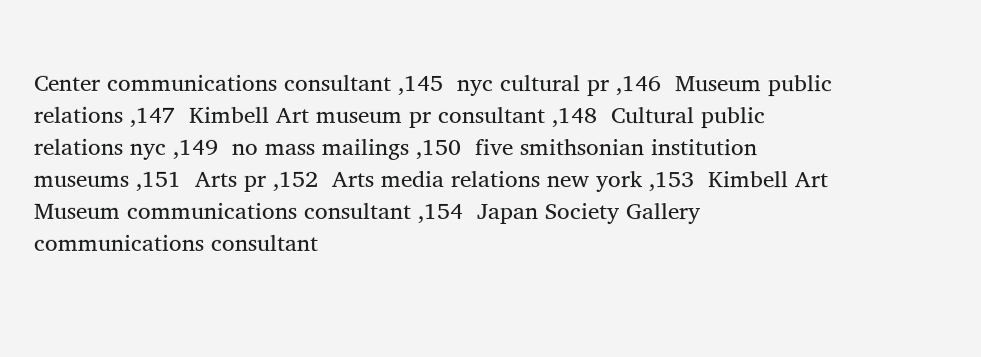Center communications consultant ,145  nyc cultural pr ,146  Museum public relations ,147  Kimbell Art museum pr consultant ,148  Cultural public relations nyc ,149  no mass mailings ,150  five smithsonian institution museums ,151  Arts pr ,152  Arts media relations new york ,153  Kimbell Art Museum communications consultant ,154  Japan Society Gallery communications consultant